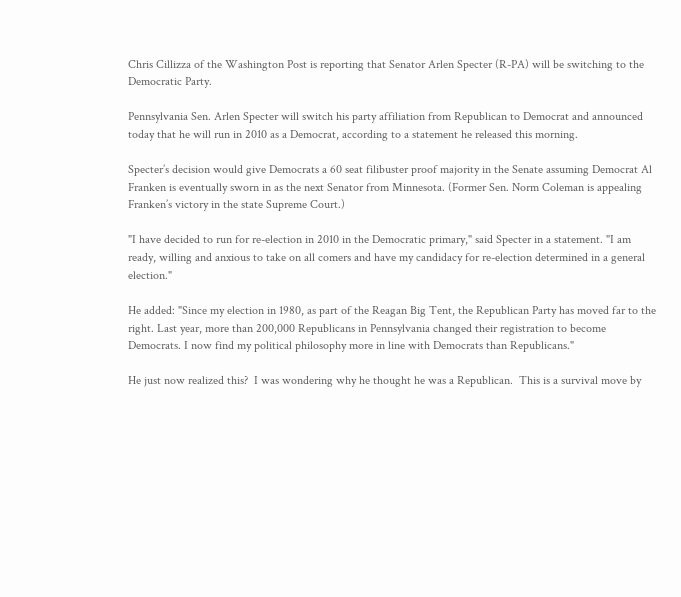Chris Cillizza of the Washington Post is reporting that Senator Arlen Specter (R-PA) will be switching to the Democratic Party.

Pennsylvania Sen. Arlen Specter will switch his party affiliation from Republican to Democrat and announced today that he will run in 2010 as a Democrat, according to a statement he released this morning.

Specter’s decision would give Democrats a 60 seat filibuster proof majority in the Senate assuming Democrat Al Franken is eventually sworn in as the next Senator from Minnesota. (Former Sen. Norm Coleman is appealing Franken’s victory in the state Supreme Court.)

"I have decided to run for re-election in 2010 in the Democratic primary," said Specter in a statement. "I am ready, willing and anxious to take on all comers and have my candidacy for re-election determined in a general election."

He added: "Since my election in 1980, as part of the Reagan Big Tent, the Republican Party has moved far to the right. Last year, more than 200,000 Republicans in Pennsylvania changed their registration to become Democrats. I now find my political philosophy more in line with Democrats than Republicans."

He just now realized this?  I was wondering why he thought he was a Republican.  This is a survival move by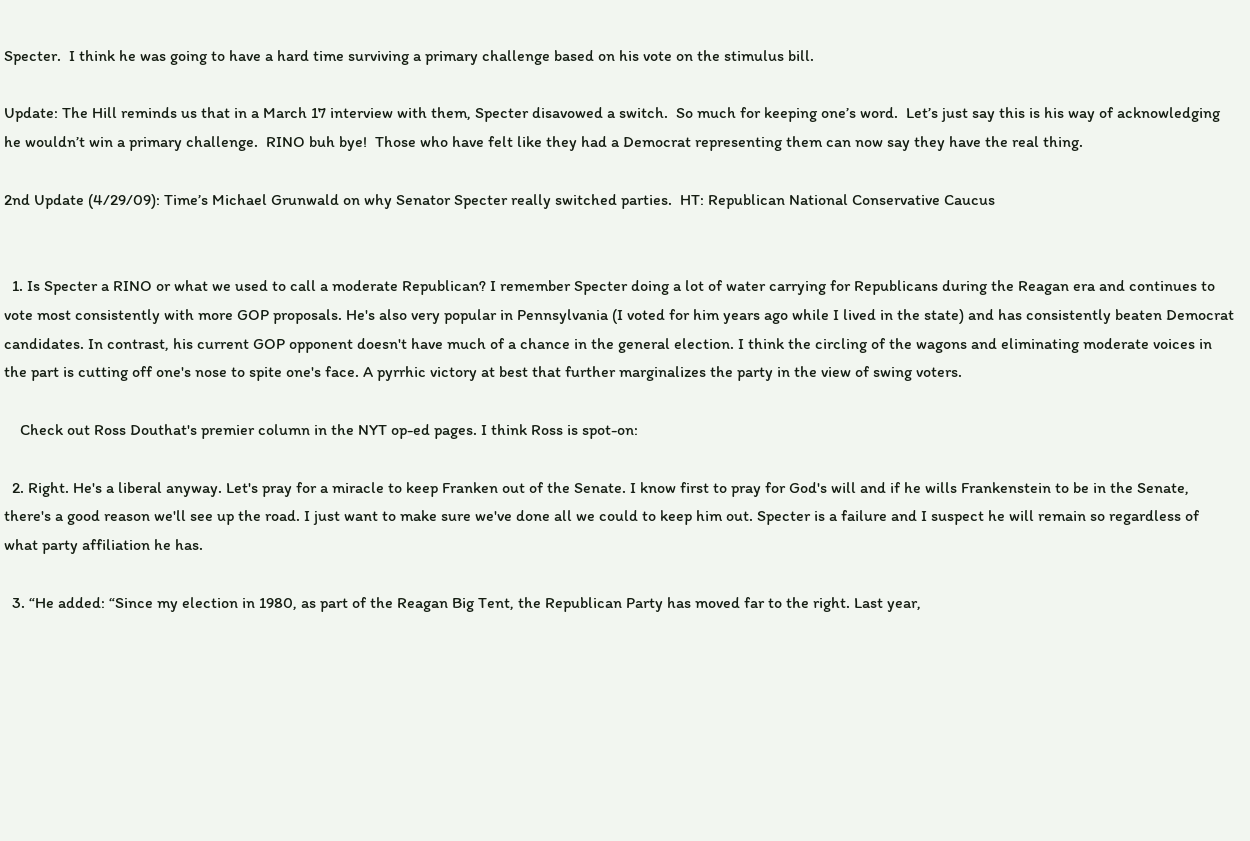Specter.  I think he was going to have a hard time surviving a primary challenge based on his vote on the stimulus bill.

Update: The Hill reminds us that in a March 17 interview with them, Specter disavowed a switch.  So much for keeping one’s word.  Let’s just say this is his way of acknowledging he wouldn’t win a primary challenge.  RINO buh bye!  Those who have felt like they had a Democrat representing them can now say they have the real thing.

2nd Update (4/29/09): Time’s Michael Grunwald on why Senator Specter really switched parties.  HT: Republican National Conservative Caucus


  1. Is Specter a RINO or what we used to call a moderate Republican? I remember Specter doing a lot of water carrying for Republicans during the Reagan era and continues to vote most consistently with more GOP proposals. He's also very popular in Pennsylvania (I voted for him years ago while I lived in the state) and has consistently beaten Democrat candidates. In contrast, his current GOP opponent doesn't have much of a chance in the general election. I think the circling of the wagons and eliminating moderate voices in the part is cutting off one's nose to spite one's face. A pyrrhic victory at best that further marginalizes the party in the view of swing voters.

    Check out Ross Douthat's premier column in the NYT op-ed pages. I think Ross is spot-on:

  2. Right. He's a liberal anyway. Let's pray for a miracle to keep Franken out of the Senate. I know first to pray for God's will and if he wills Frankenstein to be in the Senate, there's a good reason we'll see up the road. I just want to make sure we've done all we could to keep him out. Specter is a failure and I suspect he will remain so regardless of what party affiliation he has.

  3. “He added: “Since my election in 1980, as part of the Reagan Big Tent, the Republican Party has moved far to the right. Last year,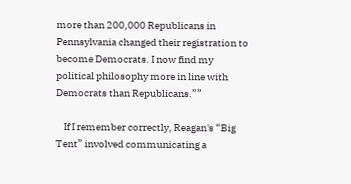more than 200,000 Republicans in Pennsylvania changed their registration to become Democrats. I now find my political philosophy more in line with Democrats than Republicans.””

    If I remember correctly, Reagan's “Big Tent” involved communicating a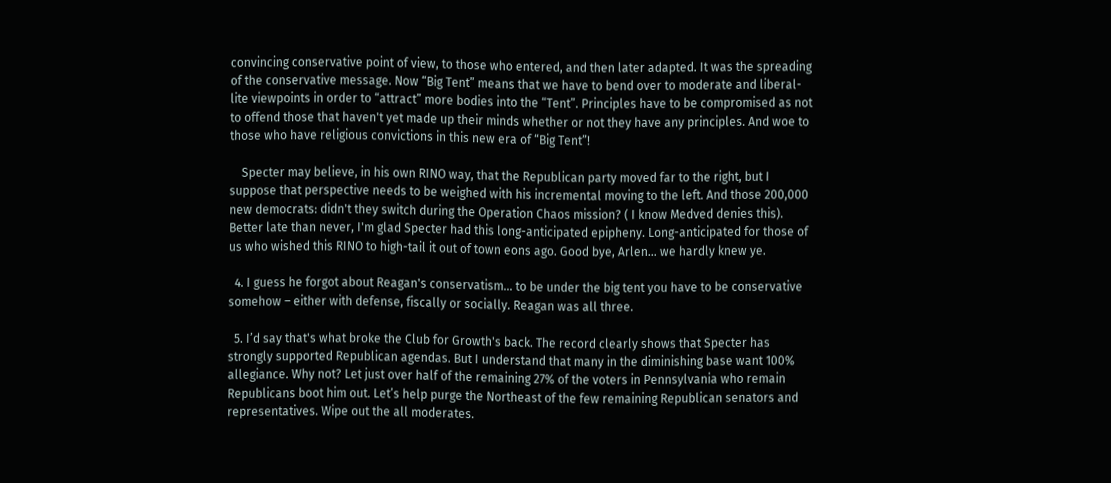convincing conservative point of view, to those who entered, and then later adapted. It was the spreading of the conservative message. Now “Big Tent” means that we have to bend over to moderate and liberal-lite viewpoints in order to “attract” more bodies into the “Tent”. Principles have to be compromised as not to offend those that haven't yet made up their minds whether or not they have any principles. And woe to those who have religious convictions in this new era of “Big Tent”!

    Specter may believe, in his own RINO way, that the Republican party moved far to the right, but I suppose that perspective needs to be weighed with his incremental moving to the left. And those 200,000 new democrats: didn't they switch during the Operation Chaos mission? ( I know Medved denies this). Better late than never, I'm glad Specter had this long-anticipated epipheny. Long-anticipated for those of us who wished this RINO to high-tail it out of town eons ago. Good bye, Arlen… we hardly knew ye.

  4. I guess he forgot about Reagan's conservatism… to be under the big tent you have to be conservative somehow – either with defense, fiscally or socially. Reagan was all three.

  5. I’d say that's what broke the Club for Growth's back. The record clearly shows that Specter has strongly supported Republican agendas. But I understand that many in the diminishing base want 100% allegiance. Why not? Let just over half of the remaining 27% of the voters in Pennsylvania who remain Republicans boot him out. Let’s help purge the Northeast of the few remaining Republican senators and representatives. Wipe out the all moderates.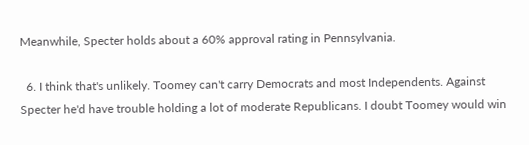Meanwhile, Specter holds about a 60% approval rating in Pennsylvania.

  6. I think that's unlikely. Toomey can't carry Democrats and most Independents. Against Specter he'd have trouble holding a lot of moderate Republicans. I doubt Toomey would win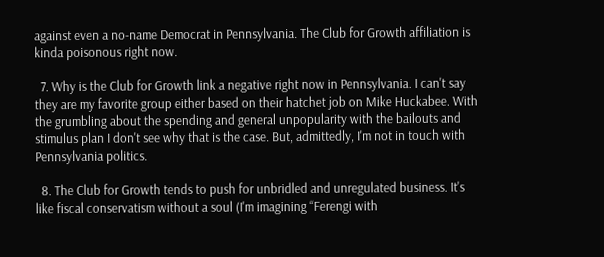against even a no-name Democrat in Pennsylvania. The Club for Growth affiliation is kinda poisonous right now.

  7. Why is the Club for Growth link a negative right now in Pennsylvania. I can't say they are my favorite group either based on their hatchet job on Mike Huckabee. With the grumbling about the spending and general unpopularity with the bailouts and stimulus plan I don't see why that is the case. But, admittedly, I'm not in touch with Pennsylvania politics.

  8. The Club for Growth tends to push for unbridled and unregulated business. It's like fiscal conservatism without a soul (I'm imagining “Ferengi with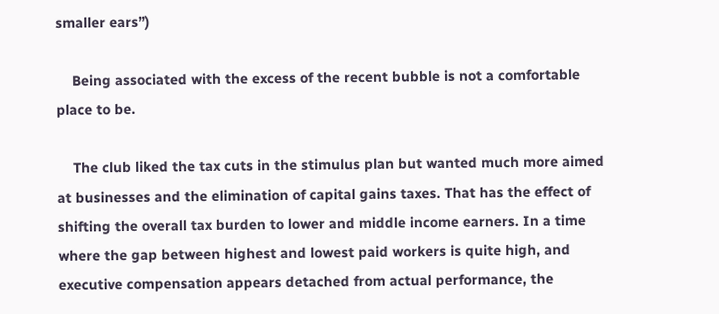smaller ears”)

    Being associated with the excess of the recent bubble is not a comfortable place to be.

    The club liked the tax cuts in the stimulus plan but wanted much more aimed at businesses and the elimination of capital gains taxes. That has the effect of shifting the overall tax burden to lower and middle income earners. In a time where the gap between highest and lowest paid workers is quite high, and executive compensation appears detached from actual performance, the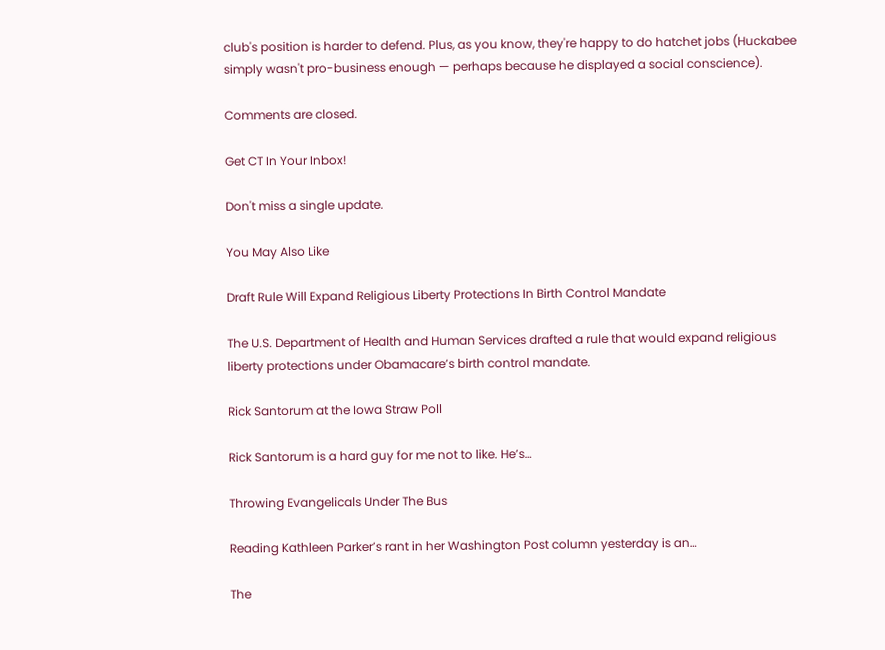club's position is harder to defend. Plus, as you know, they're happy to do hatchet jobs (Huckabee simply wasn't pro-business enough — perhaps because he displayed a social conscience).

Comments are closed.

Get CT In Your Inbox!

Don't miss a single update.

You May Also Like

Draft Rule Will Expand Religious Liberty Protections In Birth Control Mandate

The U.S. Department of Health and Human Services drafted a rule that would expand religious liberty protections under Obamacare’s birth control mandate.

Rick Santorum at the Iowa Straw Poll

Rick Santorum is a hard guy for me not to like. He’s…

Throwing Evangelicals Under The Bus

Reading Kathleen Parker’s rant in her Washington Post column yesterday is an…

The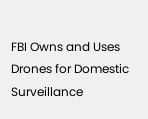FBI Owns and Uses Drones for Domestic Surveillance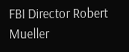FBI Director Robert Mueller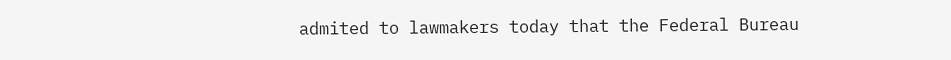admited to lawmakers today that the Federal Bureau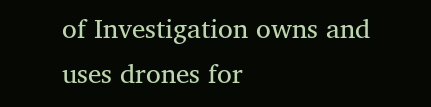of Investigation owns and uses drones for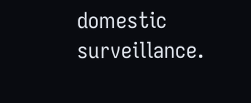domestic surveillance.